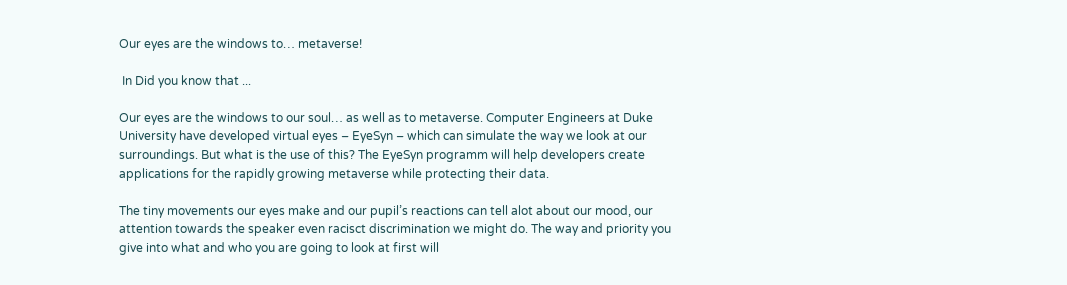Our eyes are the windows to… metaverse!

 In Did you know that ...

Our eyes are the windows to our soul… as well as to metaverse. Computer Engineers at Duke University have developed virtual eyes – EyeSyn – which can simulate the way we look at our surroundings. But what is the use of this? The EyeSyn programm will help developers create applications for the rapidly growing metaverse while protecting their data.

The tiny movements our eyes make and our pupil’s reactions can tell alot about our mood, our attention towards the speaker even racisct discrimination we might do. The way and priority you give into what and who you are going to look at first will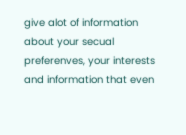give alot of information about your secual preferenves, your interests and information that even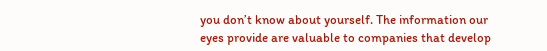you don’t know about yourself. The information our eyes provide are valuable to companies that develop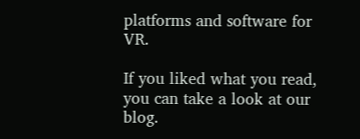platforms and software for VR.

If you liked what you read, you can take a look at our blog.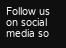Follow us on social media so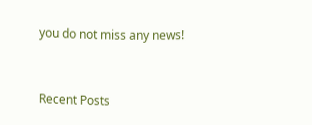you do not miss any news!


Recent Posts